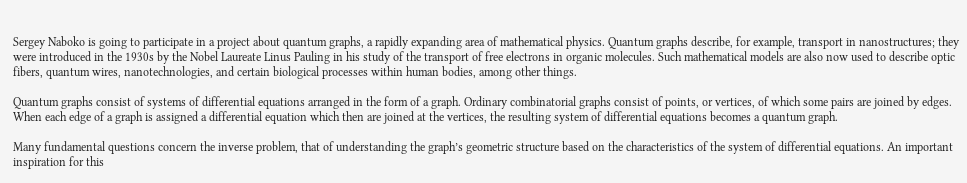Sergey Naboko is going to participate in a project about quantum graphs, a rapidly expanding area of mathematical physics. Quantum graphs describe, for example, transport in nanostructures; they were introduced in the 1930s by the Nobel Laureate Linus Pauling in his study of the transport of free electrons in organic molecules. Such mathematical models are also now used to describe optic fibers, quantum wires, nanotechnologies, and certain biological processes within human bodies, among other things.

Quantum graphs consist of systems of differential equations arranged in the form of a graph. Ordinary combinatorial graphs consist of points, or vertices, of which some pairs are joined by edges. When each edge of a graph is assigned a differential equation which then are joined at the vertices, the resulting system of differential equations becomes a quantum graph.

Many fundamental questions concern the inverse problem, that of understanding the graph’s geometric structure based on the characteristics of the system of differential equations. An important inspiration for this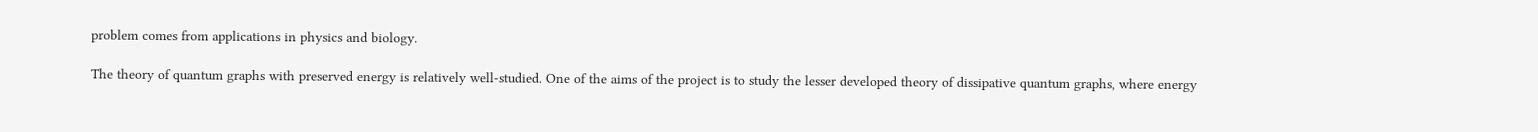problem comes from applications in physics and biology.

The theory of quantum graphs with preserved energy is relatively well-studied. One of the aims of the project is to study the lesser developed theory of dissipative quantum graphs, where energy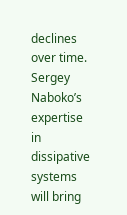declines over time. Sergey Naboko’s expertise in dissipative systems will bring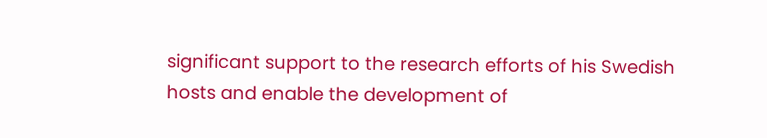significant support to the research efforts of his Swedish hosts and enable the development of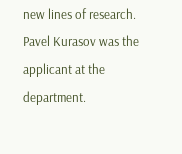new lines of research. Pavel Kurasov was the applicant at the department.